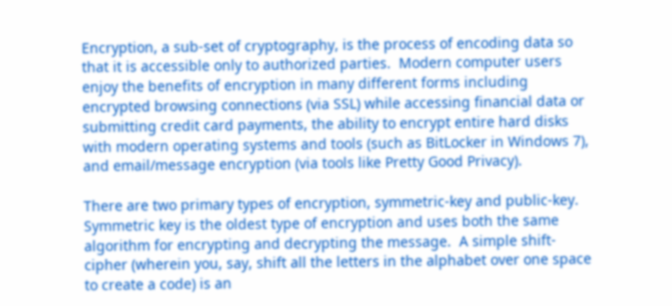Encryption, a sub-set of cryptography, is the process of encoding data so that it is accessible only to authorized parties.  Modern computer users enjoy the benefits of encryption in many different forms including encrypted browsing connections (via SSL) while accessing financial data or submitting credit card payments, the ability to encrypt entire hard disks with modern operating systems and tools (such as BitLocker in Windows 7), and email/message encryption (via tools like Pretty Good Privacy).

There are two primary types of encryption, symmetric-key and public-key.  Symmetric key is the oldest type of encryption and uses both the same algorithm for encrypting and decrypting the message.  A simple shift-cipher (wherein you, say, shift all the letters in the alphabet over one space to create a code) is an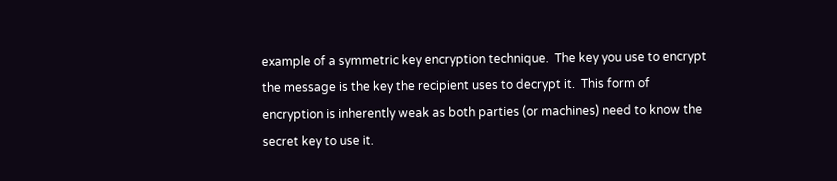example of a symmetric key encryption technique.  The key you use to encrypt the message is the key the recipient uses to decrypt it.  This form of encryption is inherently weak as both parties (or machines) need to know the secret key to use it.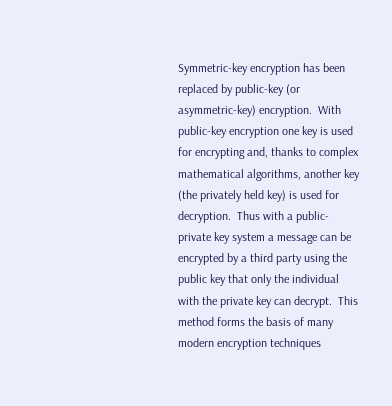Symmetric-key encryption has been replaced by public-key (or asymmetric-key) encryption.  With public-key encryption one key is used for encrypting and, thanks to complex mathematical algorithms, another key (the privately held key) is used for decryption.  Thus with a public-private key system a message can be encrypted by a third party using the public key that only the individual with the private key can decrypt.  This method forms the basis of many modern encryption techniques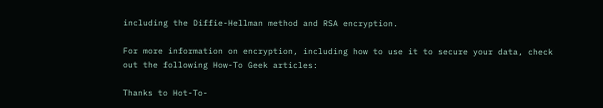including the Diffie-Hellman method and RSA encryption.

For more information on encryption, including how to use it to secure your data, check out the following How-To Geek articles:

Thanks to Hot-To-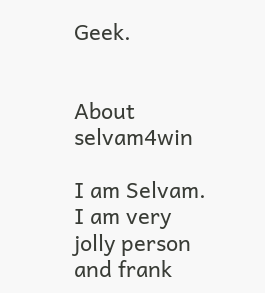Geek.


About selvam4win

I am Selvam. I am very jolly person and frank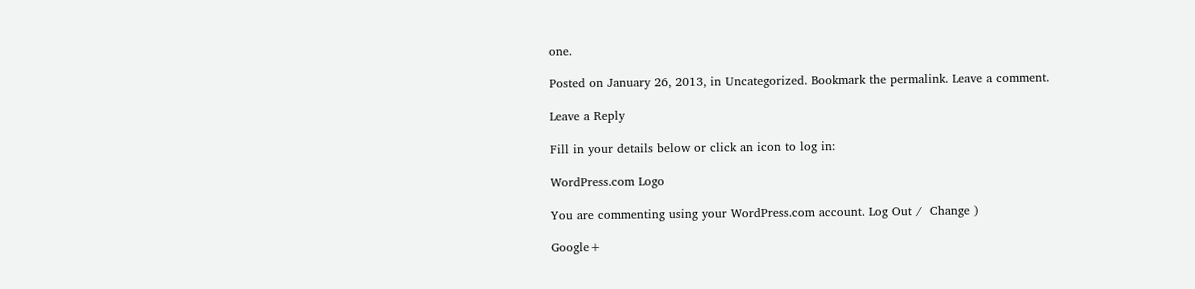one.

Posted on January 26, 2013, in Uncategorized. Bookmark the permalink. Leave a comment.

Leave a Reply

Fill in your details below or click an icon to log in:

WordPress.com Logo

You are commenting using your WordPress.com account. Log Out /  Change )

Google+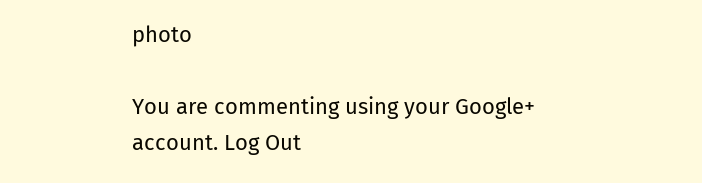photo

You are commenting using your Google+ account. Log Out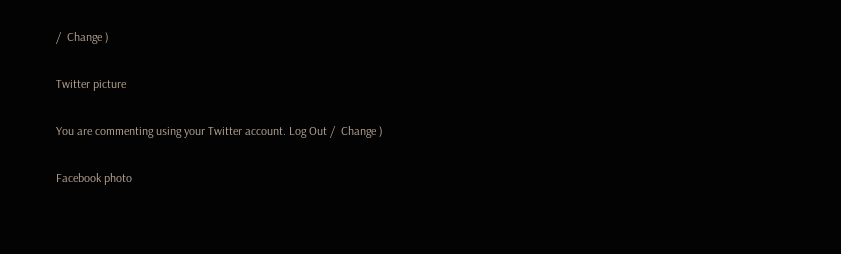/  Change )

Twitter picture

You are commenting using your Twitter account. Log Out /  Change )

Facebook photo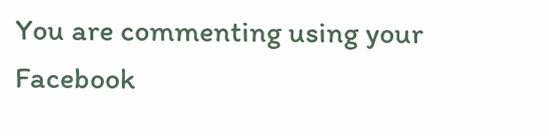You are commenting using your Facebook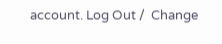account. Log Out /  Change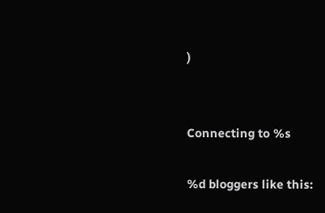)


Connecting to %s

%d bloggers like this: